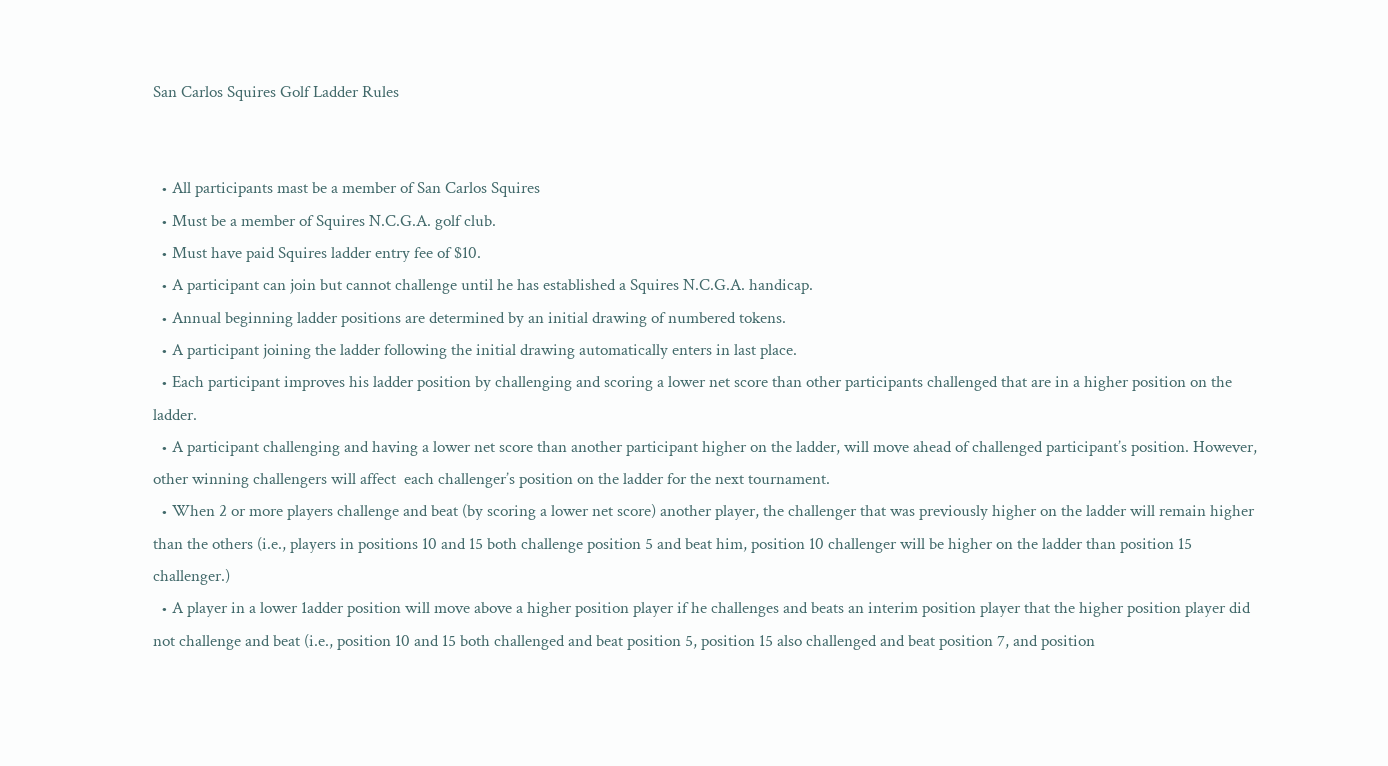San Carlos Squires Golf Ladder Rules


  • All participants mast be a member of San Carlos Squires
  • Must be a member of Squires N.C.G.A. golf club.
  • Must have paid Squires ladder entry fee of $10.
  • A participant can join but cannot challenge until he has established a Squires N.C.G.A. handicap.
  • Annual beginning ladder positions are determined by an initial drawing of numbered tokens.
  • A participant joining the ladder following the initial drawing automatically enters in last place.
  • Each participant improves his ladder position by challenging and scoring a lower net score than other participants challenged that are in a higher position on the ladder.
  • A participant challenging and having a lower net score than another participant higher on the ladder, will move ahead of challenged participant’s position. However, other winning challengers will affect  each challenger’s position on the ladder for the next tournament.
  • When 2 or more players challenge and beat (by scoring a lower net score) another player, the challenger that was previously higher on the ladder will remain higher than the others (i.e., players in positions 10 and 15 both challenge position 5 and beat him, position 10 challenger will be higher on the ladder than position 15 challenger.)
  • A player in a lower 1adder position will move above a higher position player if he challenges and beats an interim position player that the higher position player did not challenge and beat (i.e., position 10 and 15 both challenged and beat position 5, position 15 also challenged and beat position 7, and position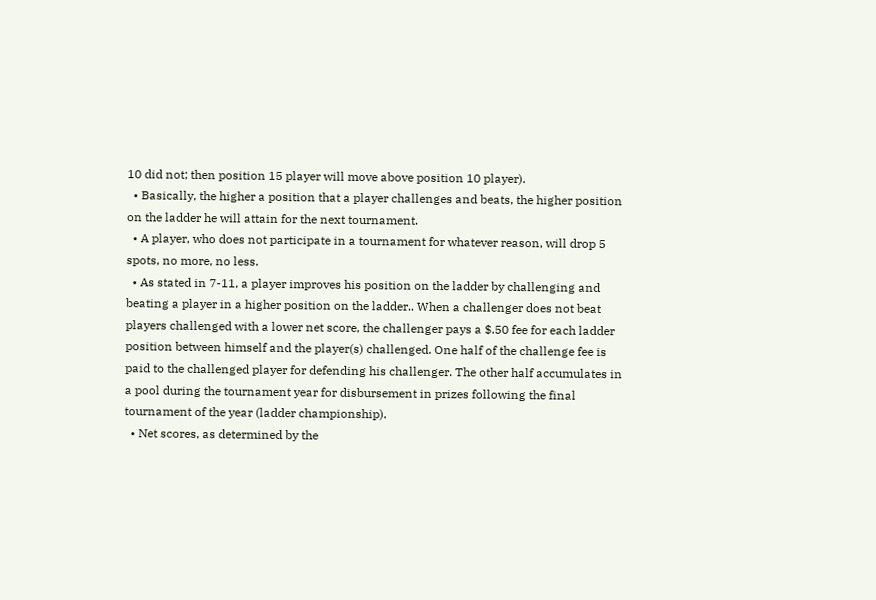10 did not; then position 15 player will move above position 10 player).
  • Basically, the higher a position that a player challenges and beats, the higher position on the ladder he will attain for the next tournament.
  • A player, who does not participate in a tournament for whatever reason, will drop 5 spots, no more, no less.
  • As stated in 7-11, a player improves his position on the ladder by challenging and beating a player in a higher position on the ladder.. When a challenger does not beat players challenged with a lower net score, the challenger pays a $.50 fee for each ladder position between himself and the player(s) challenged. One half of the challenge fee is paid to the challenged player for defending his challenger. The other half accumulates in a pool during the tournament year for disbursement in prizes following the final tournament of the year (ladder championship).
  • Net scores, as determined by the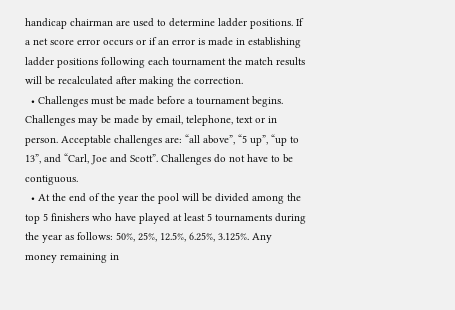handicap chairman are used to determine ladder positions. If a net score error occurs or if an error is made in establishing ladder positions following each tournament the match results will be recalculated after making the correction.
  • Challenges must be made before a tournament begins. Challenges may be made by email, telephone, text or in person. Acceptable challenges are: “all above”, “5 up”, “up to 13”, and “Carl, Joe and Scott”. Challenges do not have to be contiguous.
  • At the end of the year the pool will be divided among the top 5 finishers who have played at least 5 tournaments during the year as follows: 50%, 25%, 12.5%, 6.25%, 3.125%. Any money remaining in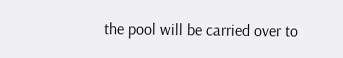the pool will be carried over to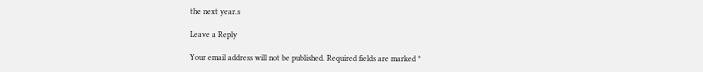the next year.s

Leave a Reply

Your email address will not be published. Required fields are marked *